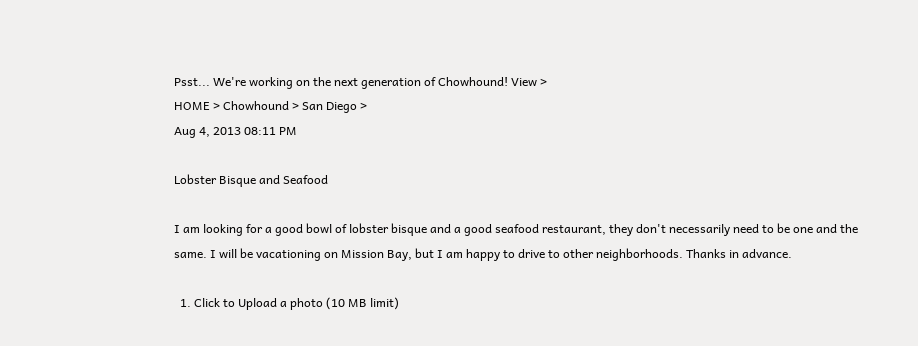Psst... We're working on the next generation of Chowhound! View >
HOME > Chowhound > San Diego >
Aug 4, 2013 08:11 PM

Lobster Bisque and Seafood

I am looking for a good bowl of lobster bisque and a good seafood restaurant, they don't necessarily need to be one and the same. I will be vacationing on Mission Bay, but I am happy to drive to other neighborhoods. Thanks in advance.

  1. Click to Upload a photo (10 MB limit)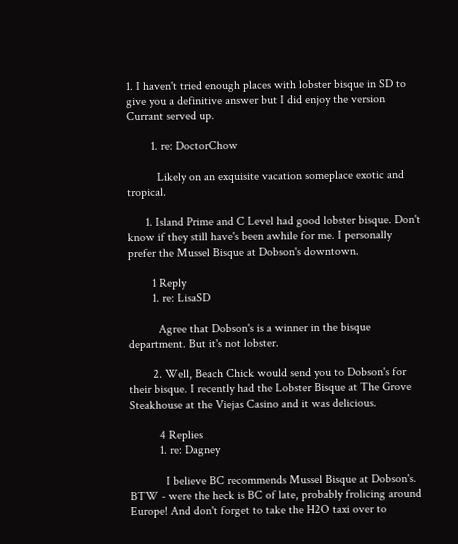1. I haven't tried enough places with lobster bisque in SD to give you a definitive answer but I did enjoy the version Currant served up.

        1. re: DoctorChow

          Likely on an exquisite vacation someplace exotic and tropical.

      1. Island Prime and C Level had good lobster bisque. Don't know if they still have's been awhile for me. I personally prefer the Mussel Bisque at Dobson's downtown.

        1 Reply
        1. re: LisaSD

          Agree that Dobson's is a winner in the bisque department. But it's not lobster.

        2. Well, Beach Chick would send you to Dobson's for their bisque. I recently had the Lobster Bisque at The Grove Steakhouse at the Viejas Casino and it was delicious.

          4 Replies
          1. re: Dagney

            I believe BC recommends Mussel Bisque at Dobson's. BTW - were the heck is BC of late, probably frolicing around Europe! And don't forget to take the H2O taxi over to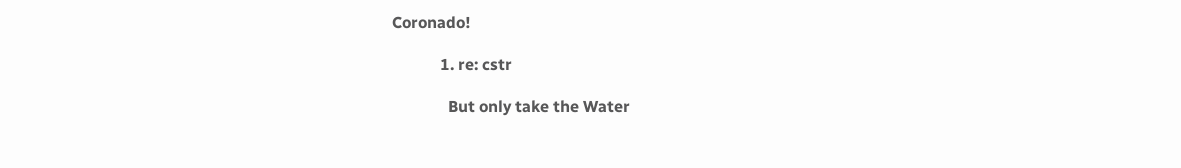Coronado!

            1. re: cstr

              But only take the Water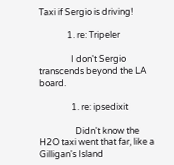Taxi if Sergio is driving!

              1. re: Tripeler

                I don't Sergio transcends beyond the LA board.

                1. re: ipsedixit

                  Didn't know the H2O taxi went that far, like a Gilligan's Island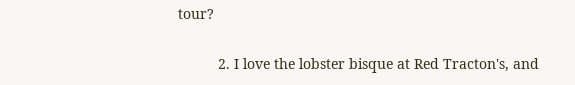tour?

          2. I love the lobster bisque at Red Tracton's, and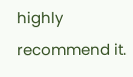highly recommend it.